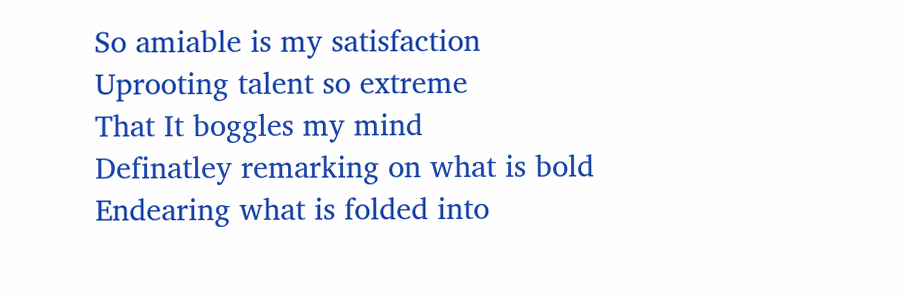So amiable is my satisfaction
Uprooting talent so extreme
That It boggles my mind
Definatley remarking on what is bold
Endearing what is folded into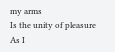my arms
Is the unity of pleasure
As I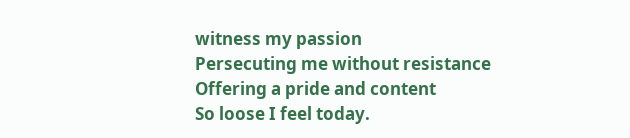witness my passion
Persecuting me without resistance
Offering a pride and content
So loose I feel today.